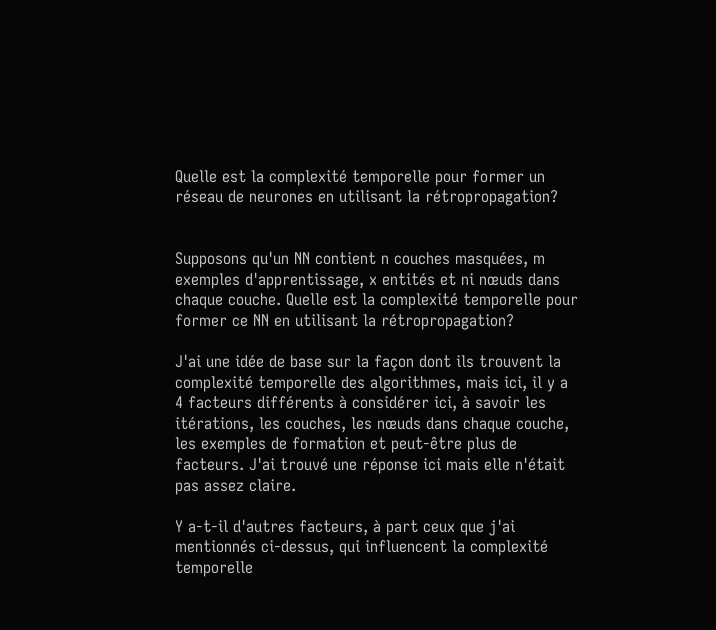Quelle est la complexité temporelle pour former un réseau de neurones en utilisant la rétropropagation?


Supposons qu'un NN contient n couches masquées, m exemples d'apprentissage, x entités et ni nœuds dans chaque couche. Quelle est la complexité temporelle pour former ce NN en utilisant la rétropropagation?

J'ai une idée de base sur la façon dont ils trouvent la complexité temporelle des algorithmes, mais ici, il y a 4 facteurs différents à considérer ici, à savoir les itérations, les couches, les nœuds dans chaque couche, les exemples de formation et peut-être plus de facteurs. J'ai trouvé une réponse ici mais elle n'était pas assez claire.

Y a-t-il d'autres facteurs, à part ceux que j'ai mentionnés ci-dessus, qui influencent la complexité temporelle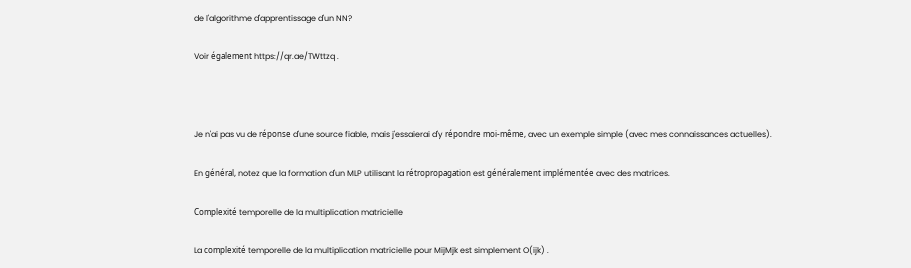de l'algorithme d'apprentissage d'un NN?

Voir également https://qr.ae/TWttzq .



Je n'ai pas vu de réponse d'une source fiable, mais j'essaierai d'y répondre moi-même, avec un exemple simple (avec mes connaissances actuelles).

En général, notez que la formation d'un MLP utilisant la rétropropagation est généralement implémentée avec des matrices.

Complexité temporelle de la multiplication matricielle

La complexité temporelle de la multiplication matricielle pour MijMjk est simplement O(ijk) .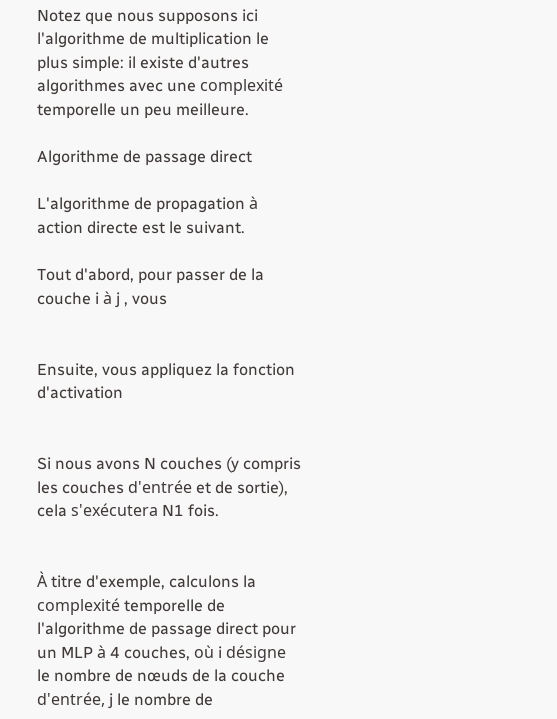Notez que nous supposons ici l'algorithme de multiplication le plus simple: il existe d'autres algorithmes avec une complexité temporelle un peu meilleure.

Algorithme de passage direct

L'algorithme de propagation à action directe est le suivant.

Tout d'abord, pour passer de la couche i à j , vous


Ensuite, vous appliquez la fonction d'activation


Si nous avons N couches (y compris les couches d'entrée et de sortie), cela s'exécutera N1 fois.


À titre d'exemple, calculons la complexité temporelle de l'algorithme de passage direct pour un MLP à 4 couches, où i désigne le nombre de nœuds de la couche d'entrée, j le nombre de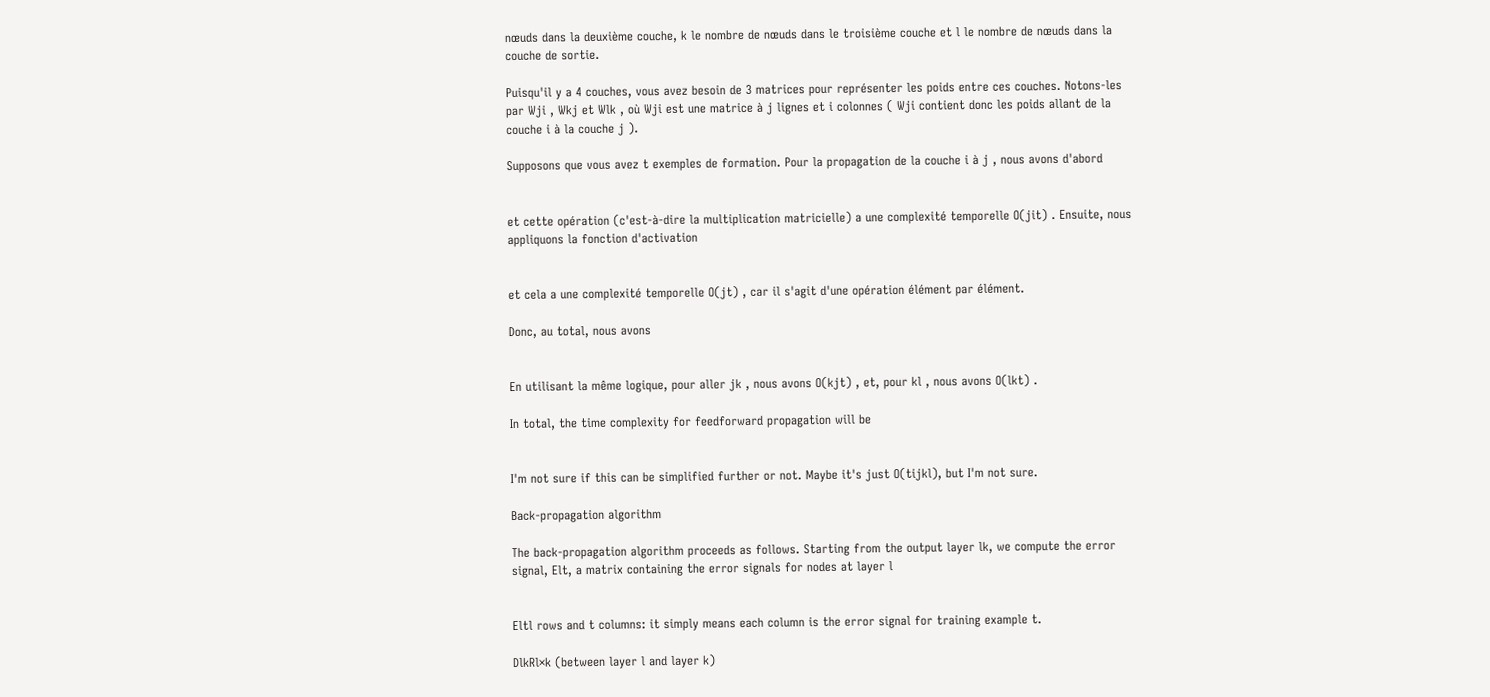nœuds dans la deuxième couche, k le nombre de nœuds dans le troisième couche et l le nombre de nœuds dans la couche de sortie.

Puisqu'il y a 4 couches, vous avez besoin de 3 matrices pour représenter les poids entre ces couches. Notons-les par Wji , Wkj et Wlk , où Wji est une matrice à j lignes et i colonnes ( Wji contient donc les poids allant de la couche i à la couche j ).

Supposons que vous avez t exemples de formation. Pour la propagation de la couche i à j , nous avons d'abord


et cette opération (c'est-à-dire la multiplication matricielle) a une complexité temporelle O(jit) . Ensuite, nous appliquons la fonction d'activation


et cela a une complexité temporelle O(jt) , car il s'agit d'une opération élément par élément.

Donc, au total, nous avons


En utilisant la même logique, pour aller jk , nous avons O(kjt) , et, pour kl , nous avons O(lkt) .

In total, the time complexity for feedforward propagation will be


I'm not sure if this can be simplified further or not. Maybe it's just O(tijkl), but I'm not sure.

Back-propagation algorithm

The back-propagation algorithm proceeds as follows. Starting from the output layer lk, we compute the error signal, Elt, a matrix containing the error signals for nodes at layer l


Eltl rows and t columns: it simply means each column is the error signal for training example t.

DlkRl×k (between layer l and layer k)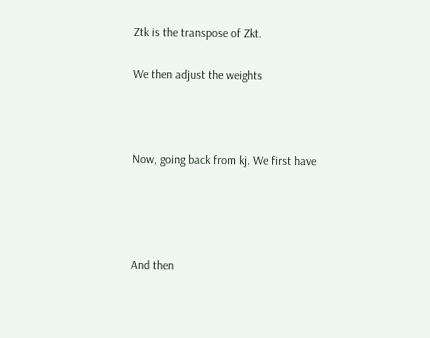Ztk is the transpose of Zkt.

We then adjust the weights



Now, going back from kj. We first have




And then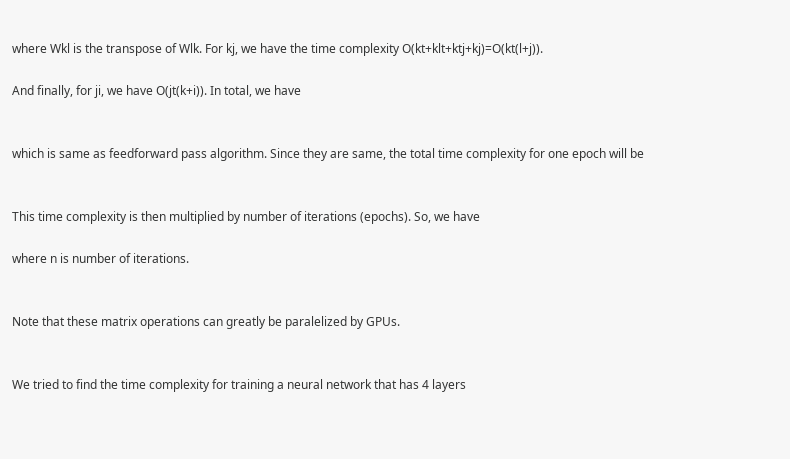where Wkl is the transpose of Wlk. For kj, we have the time complexity O(kt+klt+ktj+kj)=O(kt(l+j)).

And finally, for ji, we have O(jt(k+i)). In total, we have


which is same as feedforward pass algorithm. Since they are same, the total time complexity for one epoch will be


This time complexity is then multiplied by number of iterations (epochs). So, we have

where n is number of iterations.


Note that these matrix operations can greatly be paralelized by GPUs.


We tried to find the time complexity for training a neural network that has 4 layers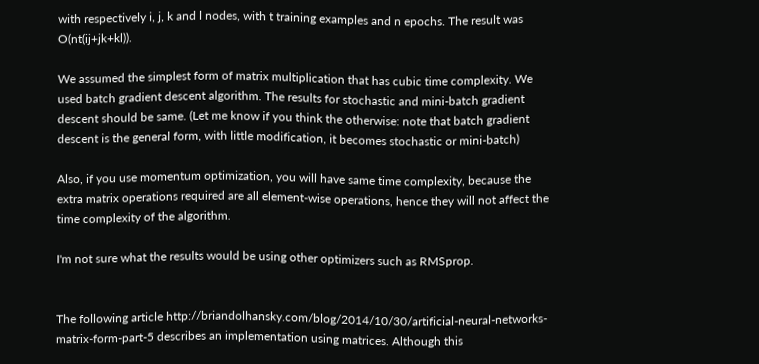with respectively i, j, k and l nodes, with t training examples and n epochs. The result was O(nt(ij+jk+kl)).

We assumed the simplest form of matrix multiplication that has cubic time complexity. We used batch gradient descent algorithm. The results for stochastic and mini-batch gradient descent should be same. (Let me know if you think the otherwise: note that batch gradient descent is the general form, with little modification, it becomes stochastic or mini-batch)

Also, if you use momentum optimization, you will have same time complexity, because the extra matrix operations required are all element-wise operations, hence they will not affect the time complexity of the algorithm.

I'm not sure what the results would be using other optimizers such as RMSprop.


The following article http://briandolhansky.com/blog/2014/10/30/artificial-neural-networks-matrix-form-part-5 describes an implementation using matrices. Although this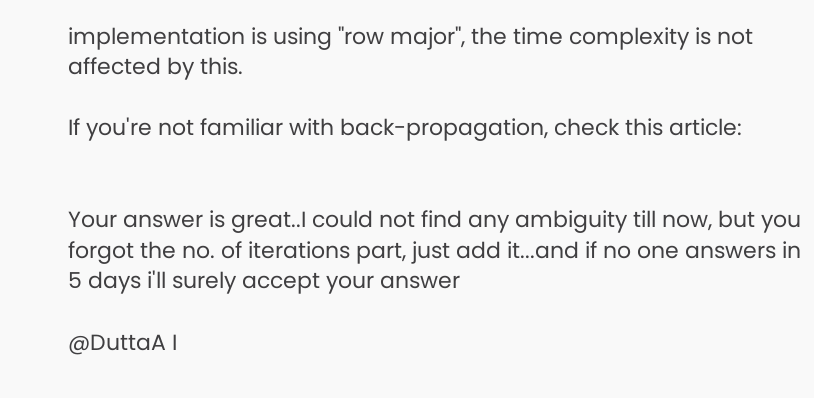implementation is using "row major", the time complexity is not affected by this.

If you're not familiar with back-propagation, check this article:


Your answer is great..I could not find any ambiguity till now, but you forgot the no. of iterations part, just add it...and if no one answers in 5 days i'll surely accept your answer

@DuttaA I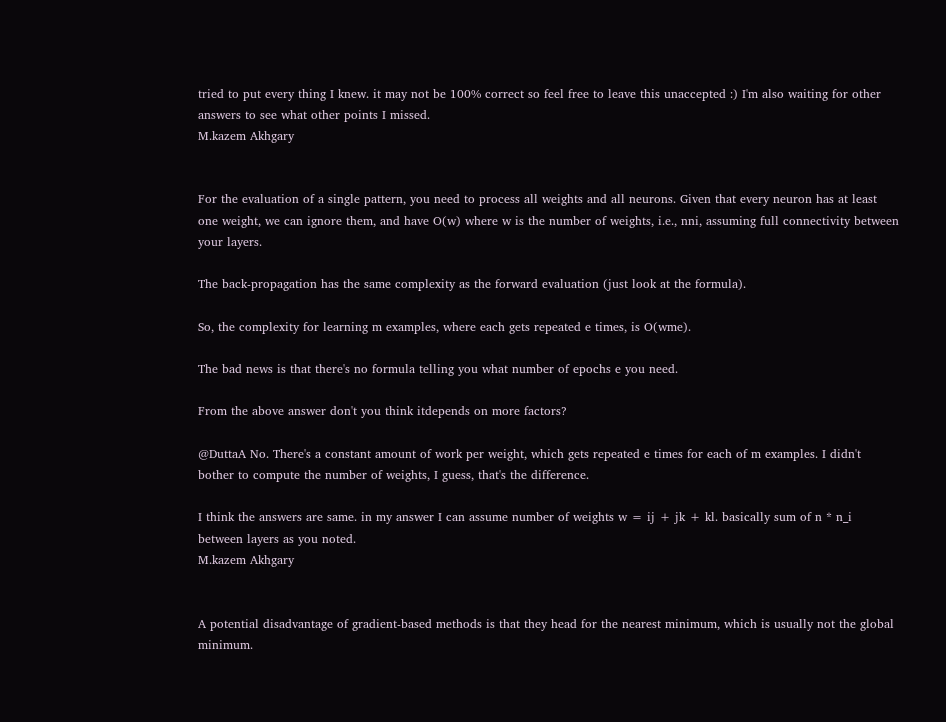tried to put every thing I knew. it may not be 100% correct so feel free to leave this unaccepted :) I'm also waiting for other answers to see what other points I missed.
M.kazem Akhgary


For the evaluation of a single pattern, you need to process all weights and all neurons. Given that every neuron has at least one weight, we can ignore them, and have O(w) where w is the number of weights, i.e., nni, assuming full connectivity between your layers.

The back-propagation has the same complexity as the forward evaluation (just look at the formula).

So, the complexity for learning m examples, where each gets repeated e times, is O(wme).

The bad news is that there's no formula telling you what number of epochs e you need.

From the above answer don't you think itdepends on more factors?

@DuttaA No. There's a constant amount of work per weight, which gets repeated e times for each of m examples. I didn't bother to compute the number of weights, I guess, that's the difference.

I think the answers are same. in my answer I can assume number of weights w = ij + jk + kl. basically sum of n * n_i between layers as you noted.
M.kazem Akhgary


A potential disadvantage of gradient-based methods is that they head for the nearest minimum, which is usually not the global minimum.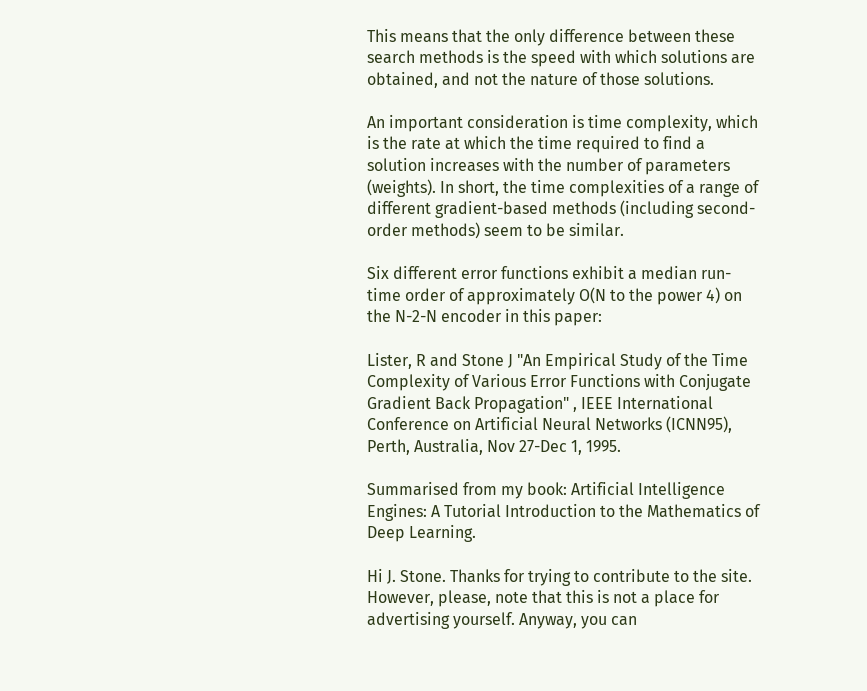This means that the only difference between these search methods is the speed with which solutions are obtained, and not the nature of those solutions.

An important consideration is time complexity, which is the rate at which the time required to find a solution increases with the number of parameters (weights). In short, the time complexities of a range of different gradient-based methods (including second-order methods) seem to be similar.

Six different error functions exhibit a median run-time order of approximately O(N to the power 4) on the N-2-N encoder in this paper:

Lister, R and Stone J "An Empirical Study of the Time Complexity of Various Error Functions with Conjugate Gradient Back Propagation" , IEEE International Conference on Artificial Neural Networks (ICNN95), Perth, Australia, Nov 27-Dec 1, 1995.

Summarised from my book: Artificial Intelligence Engines: A Tutorial Introduction to the Mathematics of Deep Learning.

Hi J. Stone. Thanks for trying to contribute to the site. However, please, note that this is not a place for advertising yourself. Anyway, you can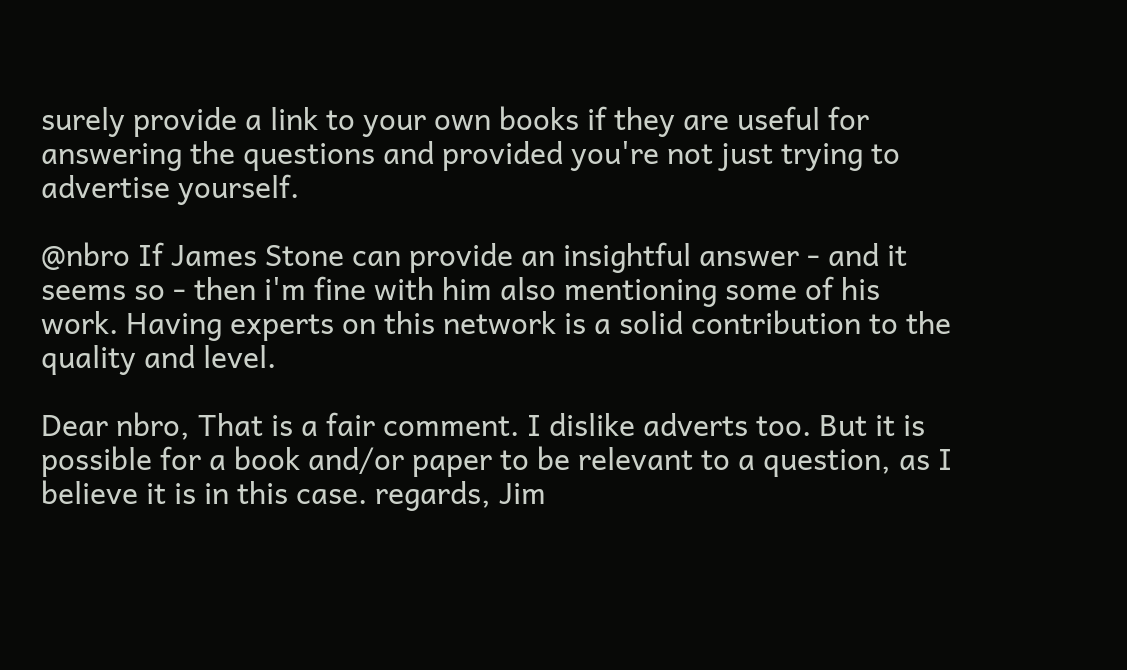surely provide a link to your own books if they are useful for answering the questions and provided you're not just trying to advertise yourself.

@nbro If James Stone can provide an insightful answer - and it seems so - then i'm fine with him also mentioning some of his work. Having experts on this network is a solid contribution to the quality and level.

Dear nbro, That is a fair comment. I dislike adverts too. But it is possible for a book and/or paper to be relevant to a question, as I believe it is in this case. regards, Jim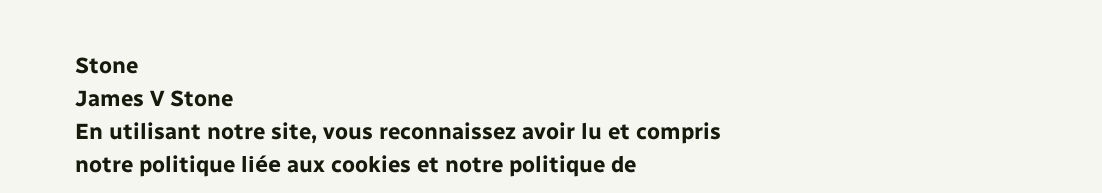Stone
James V Stone
En utilisant notre site, vous reconnaissez avoir lu et compris notre politique liée aux cookies et notre politique de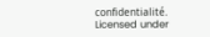confidentialité.
Licensed under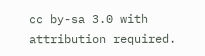cc by-sa 3.0 with attribution required.